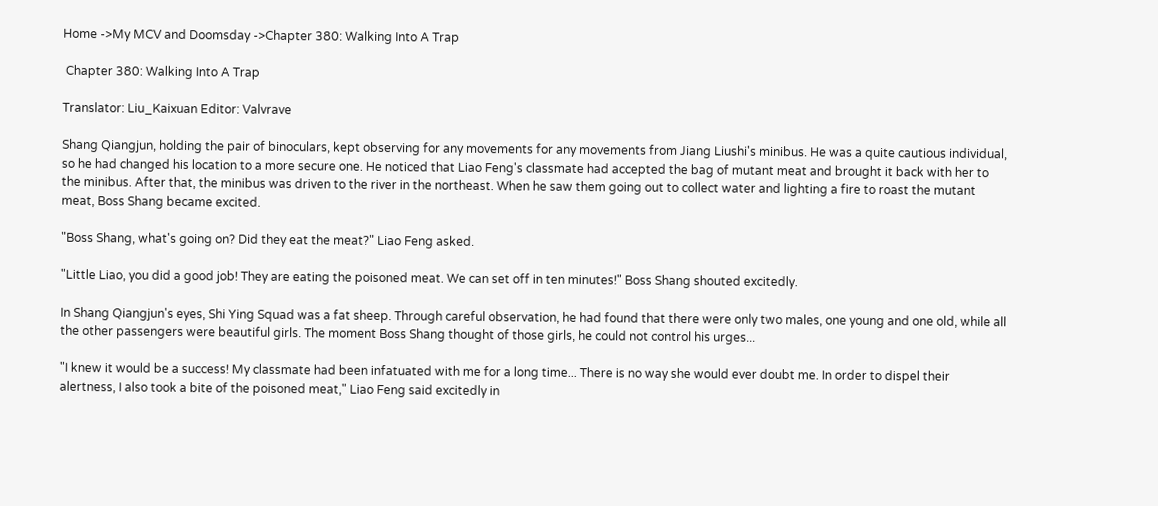Home ->My MCV and Doomsday ->Chapter 380: Walking Into A Trap

 Chapter 380: Walking Into A Trap

Translator: Liu_Kaixuan Editor: Valvrave

Shang Qiangjun, holding the pair of binoculars, kept observing for any movements for any movements from Jiang Liushi's minibus. He was a quite cautious individual, so he had changed his location to a more secure one. He noticed that Liao Feng's classmate had accepted the bag of mutant meat and brought it back with her to the minibus. After that, the minibus was driven to the river in the northeast. When he saw them going out to collect water and lighting a fire to roast the mutant meat, Boss Shang became excited.

"Boss Shang, what's going on? Did they eat the meat?" Liao Feng asked.

"Little Liao, you did a good job! They are eating the poisoned meat. We can set off in ten minutes!" Boss Shang shouted excitedly.

In Shang Qiangjun's eyes, Shi Ying Squad was a fat sheep. Through careful observation, he had found that there were only two males, one young and one old, while all the other passengers were beautiful girls. The moment Boss Shang thought of those girls, he could not control his urges...

"I knew it would be a success! My classmate had been infatuated with me for a long time... There is no way she would ever doubt me. In order to dispel their alertness, I also took a bite of the poisoned meat," Liao Feng said excitedly in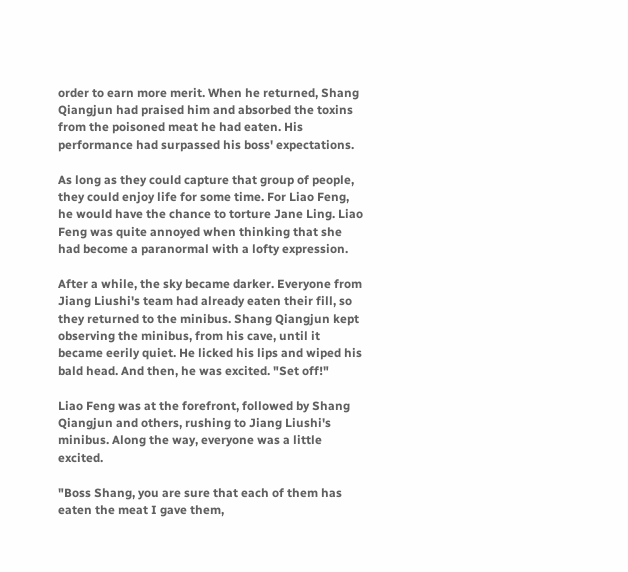order to earn more merit. When he returned, Shang Qiangjun had praised him and absorbed the toxins from the poisoned meat he had eaten. His performance had surpassed his boss' expectations.

As long as they could capture that group of people, they could enjoy life for some time. For Liao Feng, he would have the chance to torture Jane Ling. Liao Feng was quite annoyed when thinking that she had become a paranormal with a lofty expression.

After a while, the sky became darker. Everyone from Jiang Liushi's team had already eaten their fill, so they returned to the minibus. Shang Qiangjun kept observing the minibus, from his cave, until it became eerily quiet. He licked his lips and wiped his bald head. And then, he was excited. "Set off!"

Liao Feng was at the forefront, followed by Shang Qiangjun and others, rushing to Jiang Liushi's minibus. Along the way, everyone was a little excited.

"Boss Shang, you are sure that each of them has eaten the meat I gave them,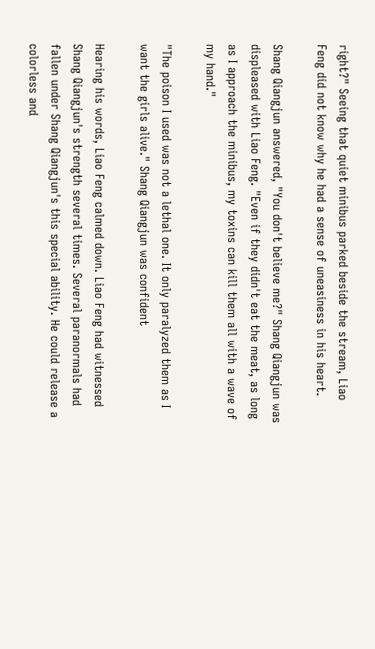right?" Seeing that quiet minibus parked beside the stream, Liao Feng did not know why he had a sense of uneasiness in his heart.

Shang Qiangjun answered, "You don't believe me?" Shang Qiangjun was displeased with Liao Feng. "Even if they didn't eat the meat, as long as I approach the minibus, my toxins can kill them all with a wave of my hand."

"The poison I used was not a lethal one. It only paralyzed them as I want the girls alive." Shang Qiangjun was confident

Hearing his words, Liao Feng calmed down. Liao Feng had witnessed Shang Qiangjun's strength several times. Several paranormals had fallen under Shang Qiangjun's this special ability. He could release a colorless and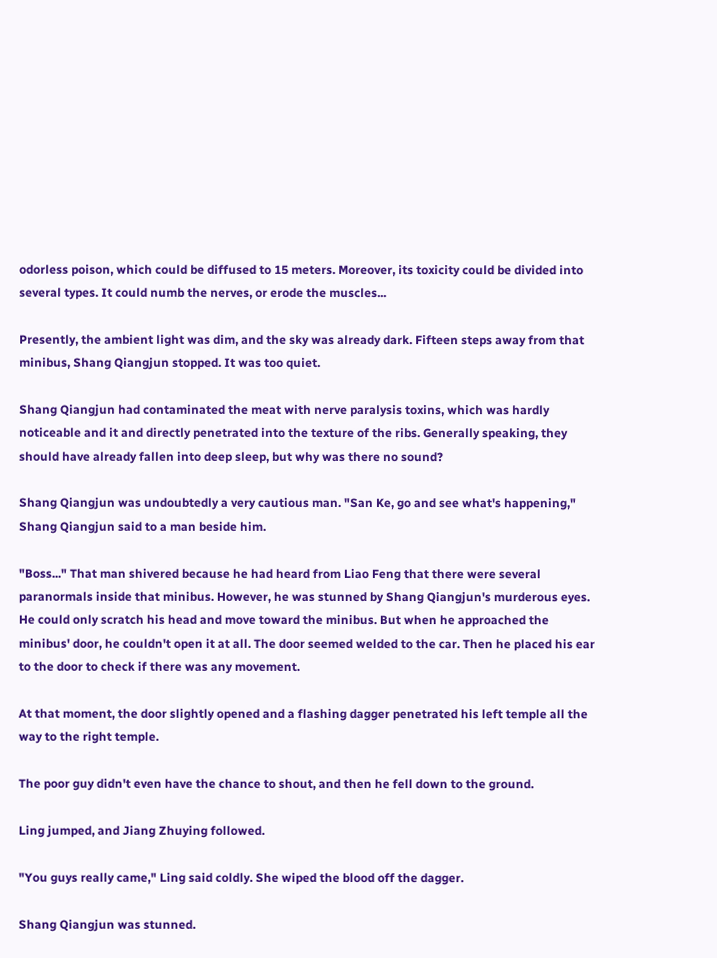odorless poison, which could be diffused to 15 meters. Moreover, its toxicity could be divided into several types. It could numb the nerves, or erode the muscles...

Presently, the ambient light was dim, and the sky was already dark. Fifteen steps away from that minibus, Shang Qiangjun stopped. It was too quiet.

Shang Qiangjun had contaminated the meat with nerve paralysis toxins, which was hardly noticeable and it and directly penetrated into the texture of the ribs. Generally speaking, they should have already fallen into deep sleep, but why was there no sound?

Shang Qiangjun was undoubtedly a very cautious man. "San Ke, go and see what's happening," Shang Qiangjun said to a man beside him.

"Boss..." That man shivered because he had heard from Liao Feng that there were several paranormals inside that minibus. However, he was stunned by Shang Qiangjun's murderous eyes. He could only scratch his head and move toward the minibus. But when he approached the minibus' door, he couldn't open it at all. The door seemed welded to the car. Then he placed his ear to the door to check if there was any movement.

At that moment, the door slightly opened and a flashing dagger penetrated his left temple all the way to the right temple.

The poor guy didn't even have the chance to shout, and then he fell down to the ground.

Ling jumped, and Jiang Zhuying followed.

"You guys really came," Ling said coldly. She wiped the blood off the dagger.

Shang Qiangjun was stunned.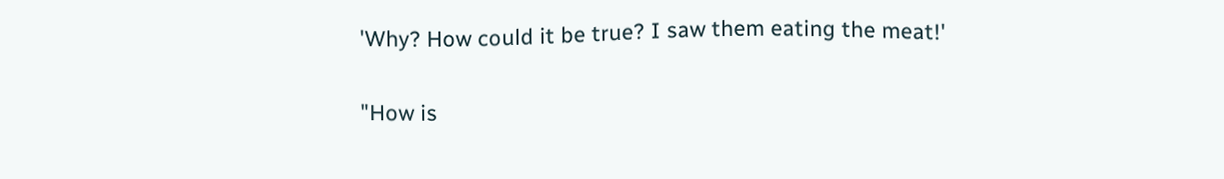'Why? How could it be true? I saw them eating the meat!'

"How is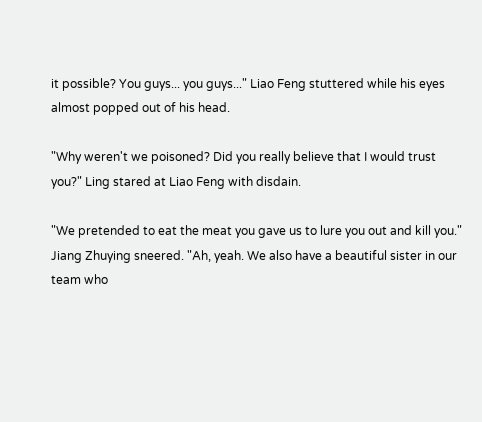it possible? You guys... you guys..." Liao Feng stuttered while his eyes almost popped out of his head.

"Why weren't we poisoned? Did you really believe that I would trust you?" Ling stared at Liao Feng with disdain.

"We pretended to eat the meat you gave us to lure you out and kill you." Jiang Zhuying sneered. "Ah, yeah. We also have a beautiful sister in our team who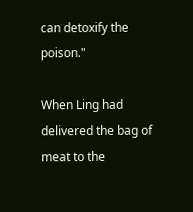can detoxify the poison."

When Ling had delivered the bag of meat to the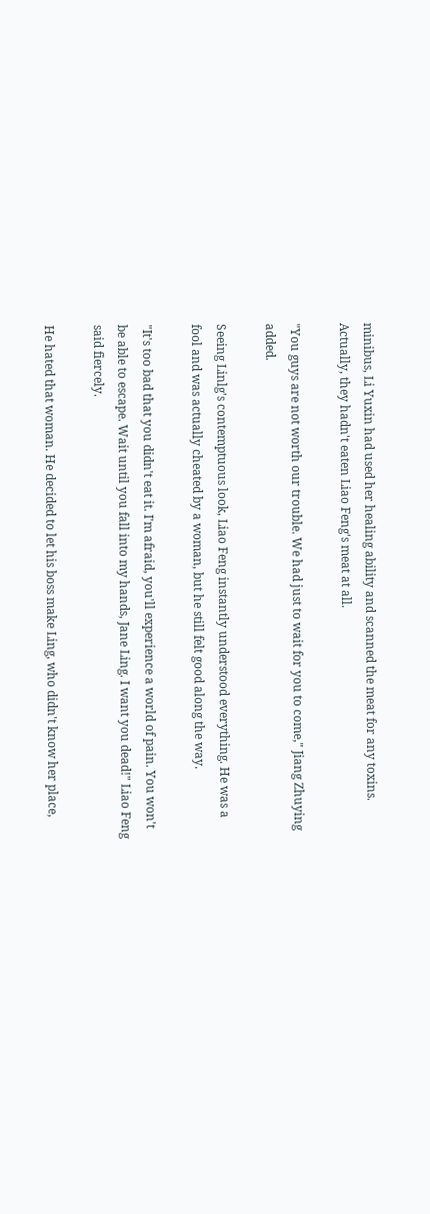minibus, Li Yuxin had used her healing ability and scanned the meat for any toxins. Actually, they hadn't eaten Liao Feng's meat at all.

"You guys are not worth our trouble. We had just to wait for you to come," Jiang Zhuying added.

Seeing Linlg's contemptuous look, Liao Feng instantly understood everything. He was a fool and was actually cheated by a woman, but he still felt good along the way.

"It's too bad that you didn't eat it. I'm afraid, you'll experience a world of pain. You won't be able to escape. Wait until you fall into my hands, Jane Ling. I want you dead!" Liao Feng said fiercely.

He hated that woman. He decided to let his boss make Ling, who didn't know her place,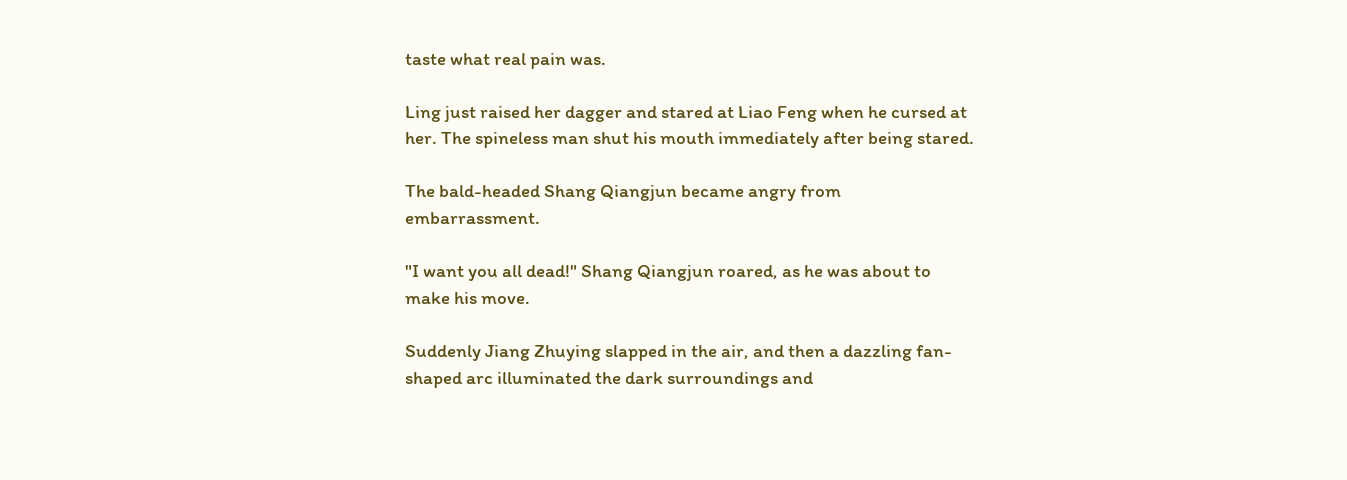taste what real pain was.

Ling just raised her dagger and stared at Liao Feng when he cursed at her. The spineless man shut his mouth immediately after being stared.

The bald-headed Shang Qiangjun became angry from embarrassment.

"I want you all dead!" Shang Qiangjun roared, as he was about to make his move.

Suddenly Jiang Zhuying slapped in the air, and then a dazzling fan-shaped arc illuminated the dark surroundings and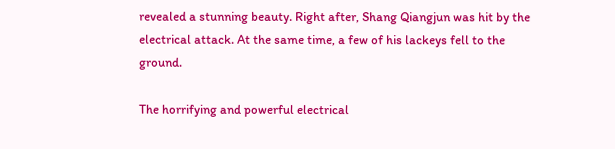revealed a stunning beauty. Right after, Shang Qiangjun was hit by the electrical attack. At the same time, a few of his lackeys fell to the ground.

The horrifying and powerful electrical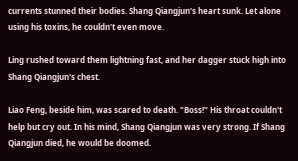currents stunned their bodies. Shang Qiangjun's heart sunk. Let alone using his toxins, he couldn't even move.

Ling rushed toward them lightning fast, and her dagger stuck high into Shang Qiangjun's chest.

Liao Feng, beside him, was scared to death. "Boss!" His throat couldn't help but cry out. In his mind, Shang Qiangjun was very strong. If Shang Qiangjun died, he would be doomed.